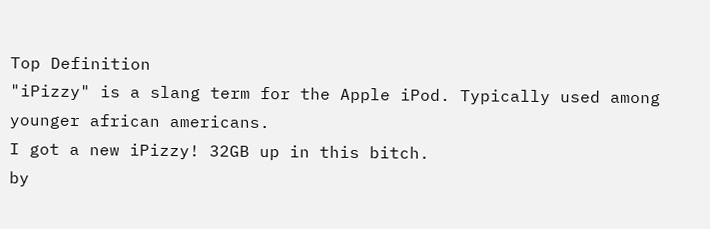Top Definition
"iPizzy" is a slang term for the Apple iPod. Typically used among younger african americans.
I got a new iPizzy! 32GB up in this bitch.
by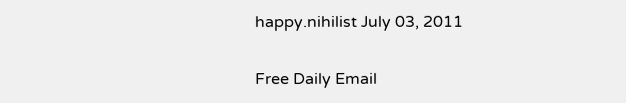happy.nihilist July 03, 2011

Free Daily Email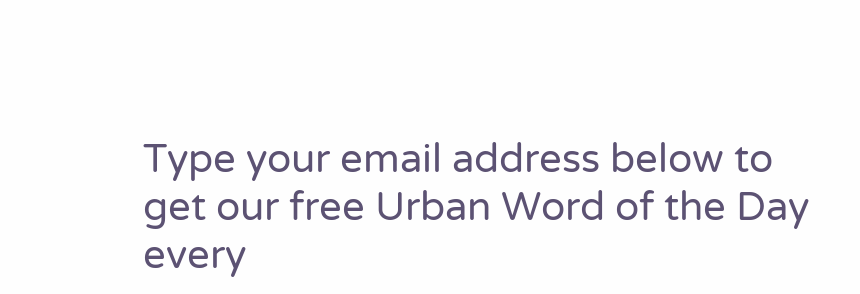Type your email address below to get our free Urban Word of the Day every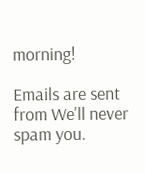morning!

Emails are sent from We'll never spam you.